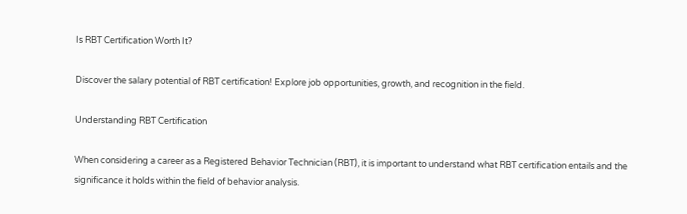Is RBT Certification Worth It?

Discover the salary potential of RBT certification! Explore job opportunities, growth, and recognition in the field.

Understanding RBT Certification

When considering a career as a Registered Behavior Technician (RBT), it is important to understand what RBT certification entails and the significance it holds within the field of behavior analysis.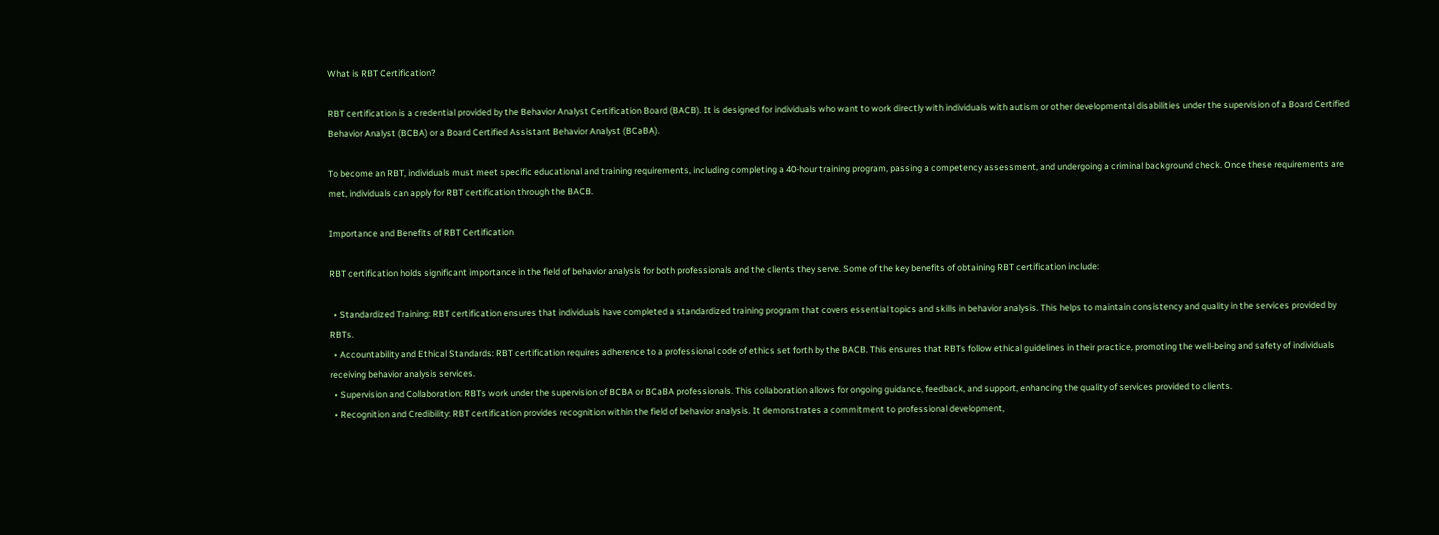What is RBT Certification?

RBT certification is a credential provided by the Behavior Analyst Certification Board (BACB). It is designed for individuals who want to work directly with individuals with autism or other developmental disabilities under the supervision of a Board Certified Behavior Analyst (BCBA) or a Board Certified Assistant Behavior Analyst (BCaBA).

To become an RBT, individuals must meet specific educational and training requirements, including completing a 40-hour training program, passing a competency assessment, and undergoing a criminal background check. Once these requirements are met, individuals can apply for RBT certification through the BACB.

Importance and Benefits of RBT Certification

RBT certification holds significant importance in the field of behavior analysis for both professionals and the clients they serve. Some of the key benefits of obtaining RBT certification include:

  • Standardized Training: RBT certification ensures that individuals have completed a standardized training program that covers essential topics and skills in behavior analysis. This helps to maintain consistency and quality in the services provided by RBTs.
  • Accountability and Ethical Standards: RBT certification requires adherence to a professional code of ethics set forth by the BACB. This ensures that RBTs follow ethical guidelines in their practice, promoting the well-being and safety of individuals receiving behavior analysis services.
  • Supervision and Collaboration: RBTs work under the supervision of BCBA or BCaBA professionals. This collaboration allows for ongoing guidance, feedback, and support, enhancing the quality of services provided to clients.
  • Recognition and Credibility: RBT certification provides recognition within the field of behavior analysis. It demonstrates a commitment to professional development,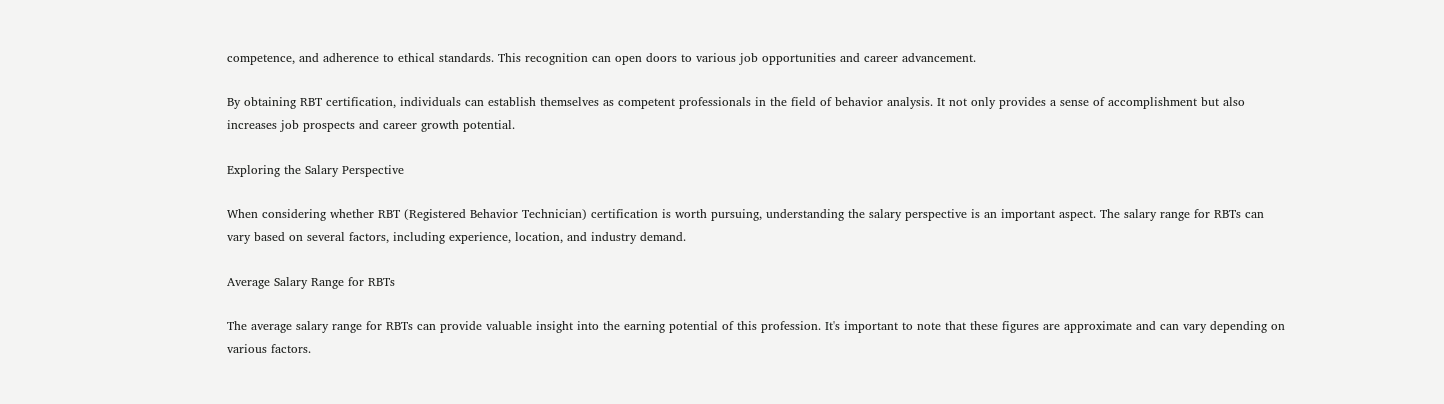competence, and adherence to ethical standards. This recognition can open doors to various job opportunities and career advancement.

By obtaining RBT certification, individuals can establish themselves as competent professionals in the field of behavior analysis. It not only provides a sense of accomplishment but also increases job prospects and career growth potential.

Exploring the Salary Perspective

When considering whether RBT (Registered Behavior Technician) certification is worth pursuing, understanding the salary perspective is an important aspect. The salary range for RBTs can vary based on several factors, including experience, location, and industry demand.

Average Salary Range for RBTs

The average salary range for RBTs can provide valuable insight into the earning potential of this profession. It's important to note that these figures are approximate and can vary depending on various factors.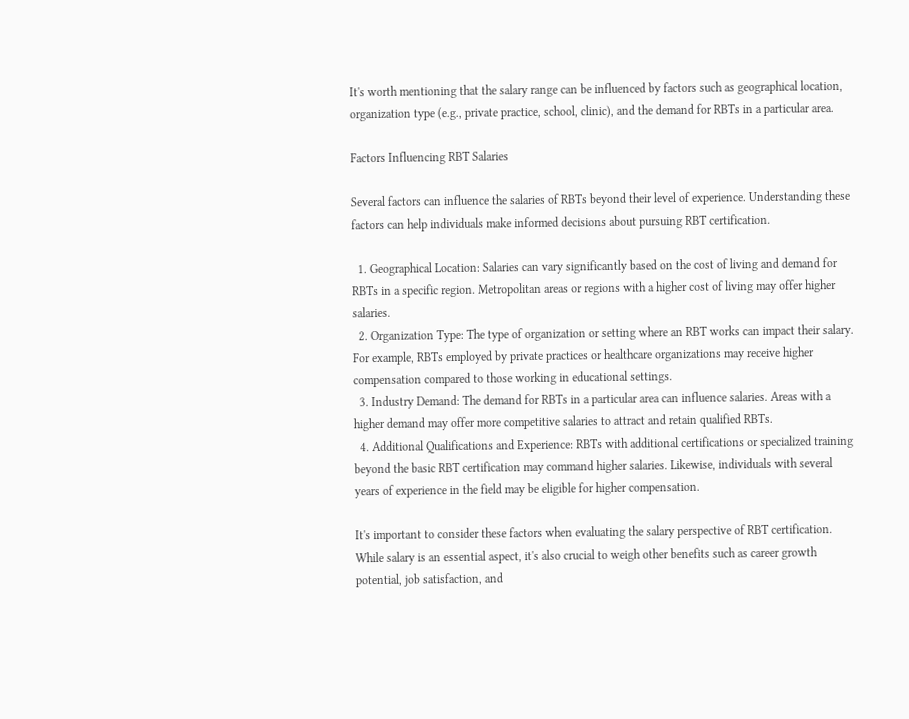It's worth mentioning that the salary range can be influenced by factors such as geographical location, organization type (e.g., private practice, school, clinic), and the demand for RBTs in a particular area.

Factors Influencing RBT Salaries

Several factors can influence the salaries of RBTs beyond their level of experience. Understanding these factors can help individuals make informed decisions about pursuing RBT certification.

  1. Geographical Location: Salaries can vary significantly based on the cost of living and demand for RBTs in a specific region. Metropolitan areas or regions with a higher cost of living may offer higher salaries.
  2. Organization Type: The type of organization or setting where an RBT works can impact their salary. For example, RBTs employed by private practices or healthcare organizations may receive higher compensation compared to those working in educational settings.
  3. Industry Demand: The demand for RBTs in a particular area can influence salaries. Areas with a higher demand may offer more competitive salaries to attract and retain qualified RBTs.
  4. Additional Qualifications and Experience: RBTs with additional certifications or specialized training beyond the basic RBT certification may command higher salaries. Likewise, individuals with several years of experience in the field may be eligible for higher compensation.

It's important to consider these factors when evaluating the salary perspective of RBT certification. While salary is an essential aspect, it's also crucial to weigh other benefits such as career growth potential, job satisfaction, and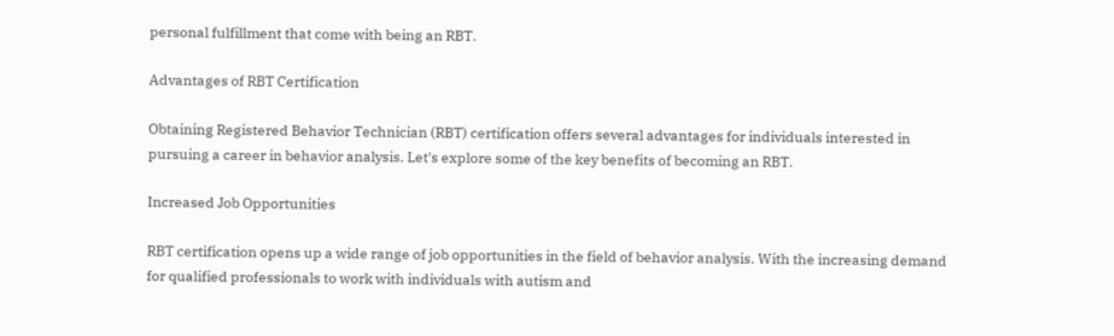personal fulfillment that come with being an RBT.

Advantages of RBT Certification

Obtaining Registered Behavior Technician (RBT) certification offers several advantages for individuals interested in pursuing a career in behavior analysis. Let's explore some of the key benefits of becoming an RBT.

Increased Job Opportunities

RBT certification opens up a wide range of job opportunities in the field of behavior analysis. With the increasing demand for qualified professionals to work with individuals with autism and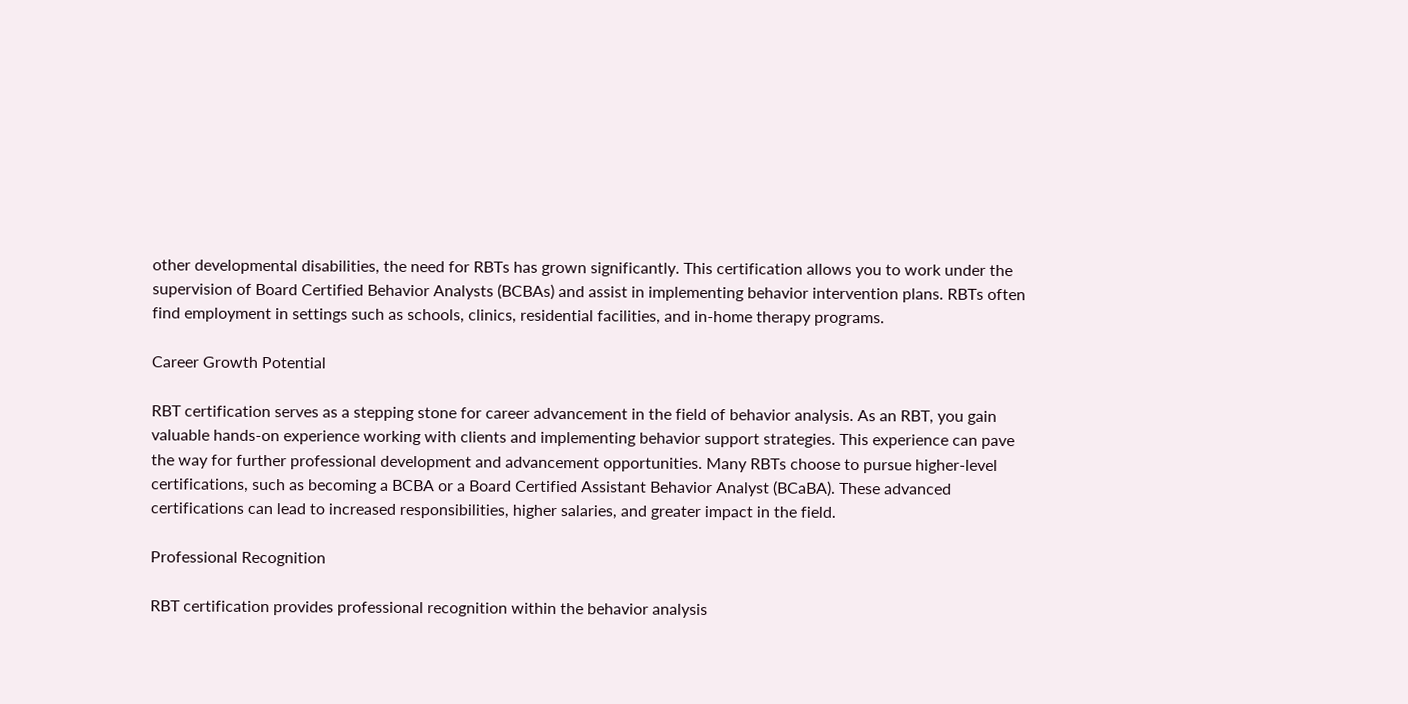other developmental disabilities, the need for RBTs has grown significantly. This certification allows you to work under the supervision of Board Certified Behavior Analysts (BCBAs) and assist in implementing behavior intervention plans. RBTs often find employment in settings such as schools, clinics, residential facilities, and in-home therapy programs.

Career Growth Potential

RBT certification serves as a stepping stone for career advancement in the field of behavior analysis. As an RBT, you gain valuable hands-on experience working with clients and implementing behavior support strategies. This experience can pave the way for further professional development and advancement opportunities. Many RBTs choose to pursue higher-level certifications, such as becoming a BCBA or a Board Certified Assistant Behavior Analyst (BCaBA). These advanced certifications can lead to increased responsibilities, higher salaries, and greater impact in the field.

Professional Recognition

RBT certification provides professional recognition within the behavior analysis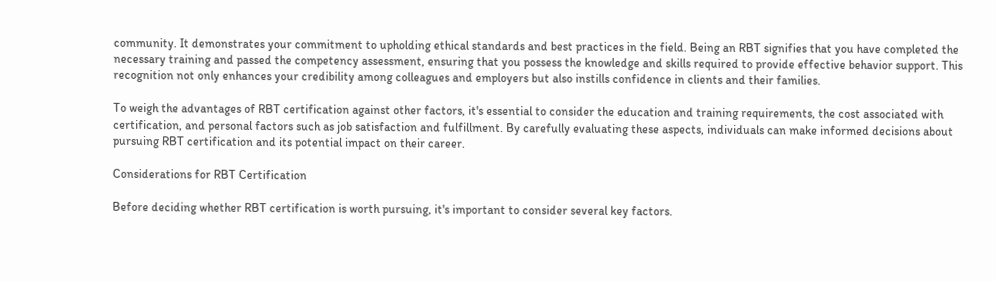community. It demonstrates your commitment to upholding ethical standards and best practices in the field. Being an RBT signifies that you have completed the necessary training and passed the competency assessment, ensuring that you possess the knowledge and skills required to provide effective behavior support. This recognition not only enhances your credibility among colleagues and employers but also instills confidence in clients and their families.

To weigh the advantages of RBT certification against other factors, it's essential to consider the education and training requirements, the cost associated with certification, and personal factors such as job satisfaction and fulfillment. By carefully evaluating these aspects, individuals can make informed decisions about pursuing RBT certification and its potential impact on their career.

Considerations for RBT Certification

Before deciding whether RBT certification is worth pursuing, it's important to consider several key factors.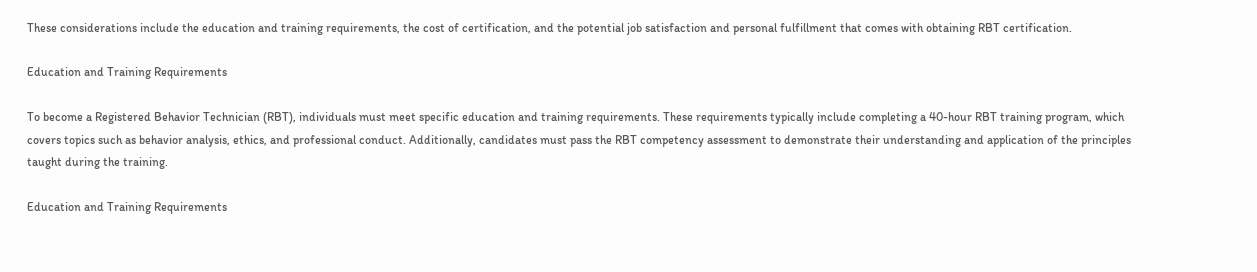These considerations include the education and training requirements, the cost of certification, and the potential job satisfaction and personal fulfillment that comes with obtaining RBT certification.

Education and Training Requirements

To become a Registered Behavior Technician (RBT), individuals must meet specific education and training requirements. These requirements typically include completing a 40-hour RBT training program, which covers topics such as behavior analysis, ethics, and professional conduct. Additionally, candidates must pass the RBT competency assessment to demonstrate their understanding and application of the principles taught during the training.

Education and Training Requirements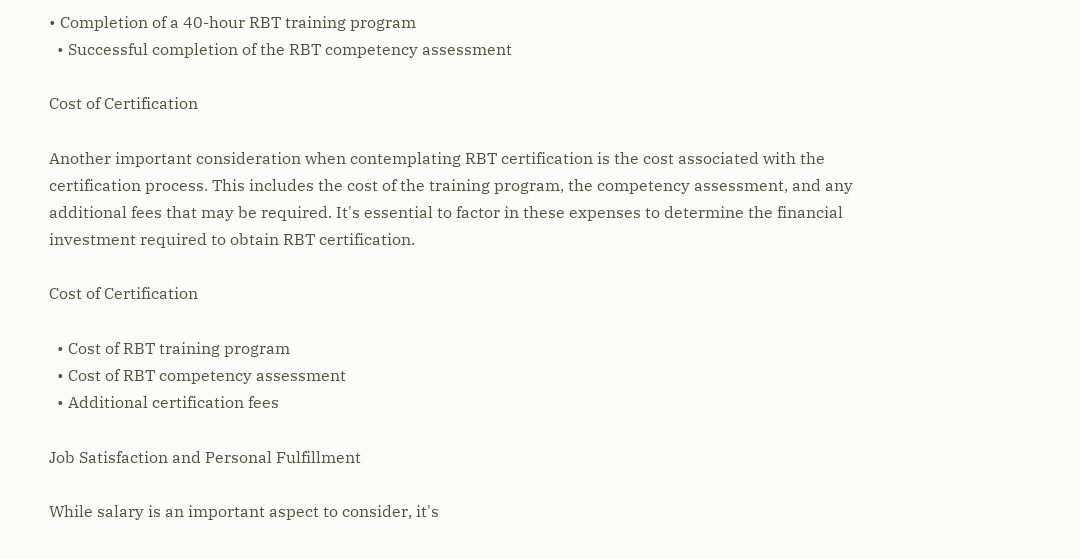• Completion of a 40-hour RBT training program
  • Successful completion of the RBT competency assessment

Cost of Certification

Another important consideration when contemplating RBT certification is the cost associated with the certification process. This includes the cost of the training program, the competency assessment, and any additional fees that may be required. It's essential to factor in these expenses to determine the financial investment required to obtain RBT certification.

Cost of Certification

  • Cost of RBT training program
  • Cost of RBT competency assessment
  • Additional certification fees

Job Satisfaction and Personal Fulfillment

While salary is an important aspect to consider, it's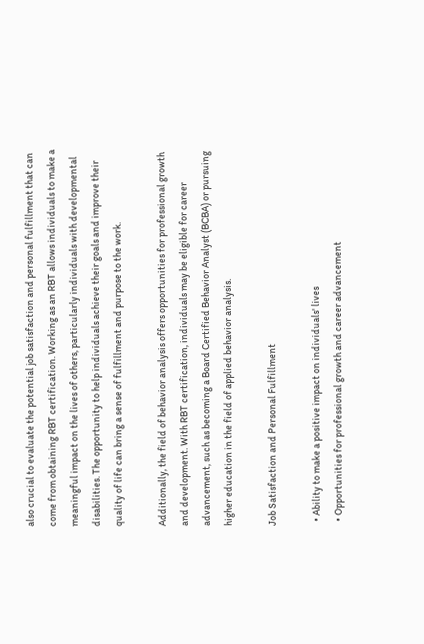also crucial to evaluate the potential job satisfaction and personal fulfillment that can come from obtaining RBT certification. Working as an RBT allows individuals to make a meaningful impact on the lives of others, particularly individuals with developmental disabilities. The opportunity to help individuals achieve their goals and improve their quality of life can bring a sense of fulfillment and purpose to the work.

Additionally, the field of behavior analysis offers opportunities for professional growth and development. With RBT certification, individuals may be eligible for career advancement, such as becoming a Board Certified Behavior Analyst (BCBA) or pursuing higher education in the field of applied behavior analysis.

Job Satisfaction and Personal Fulfillment

  • Ability to make a positive impact on individuals' lives
  • Opportunities for professional growth and career advancement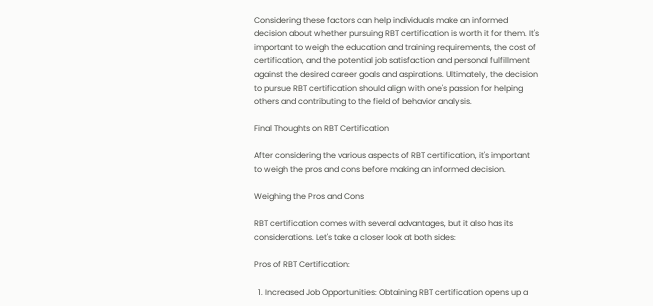Considering these factors can help individuals make an informed decision about whether pursuing RBT certification is worth it for them. It's important to weigh the education and training requirements, the cost of certification, and the potential job satisfaction and personal fulfillment against the desired career goals and aspirations. Ultimately, the decision to pursue RBT certification should align with one's passion for helping others and contributing to the field of behavior analysis.

Final Thoughts on RBT Certification

After considering the various aspects of RBT certification, it's important to weigh the pros and cons before making an informed decision.

Weighing the Pros and Cons

RBT certification comes with several advantages, but it also has its considerations. Let's take a closer look at both sides:

Pros of RBT Certification:

  1. Increased Job Opportunities: Obtaining RBT certification opens up a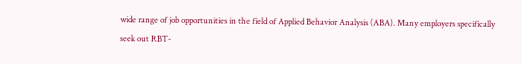wide range of job opportunities in the field of Applied Behavior Analysis (ABA). Many employers specifically seek out RBT-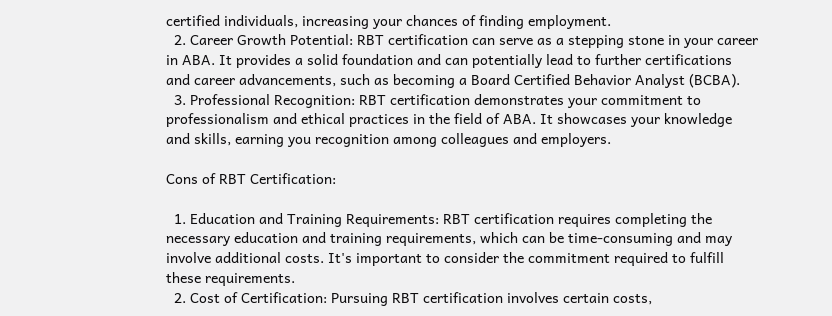certified individuals, increasing your chances of finding employment.
  2. Career Growth Potential: RBT certification can serve as a stepping stone in your career in ABA. It provides a solid foundation and can potentially lead to further certifications and career advancements, such as becoming a Board Certified Behavior Analyst (BCBA).
  3. Professional Recognition: RBT certification demonstrates your commitment to professionalism and ethical practices in the field of ABA. It showcases your knowledge and skills, earning you recognition among colleagues and employers.

Cons of RBT Certification:

  1. Education and Training Requirements: RBT certification requires completing the necessary education and training requirements, which can be time-consuming and may involve additional costs. It's important to consider the commitment required to fulfill these requirements.
  2. Cost of Certification: Pursuing RBT certification involves certain costs,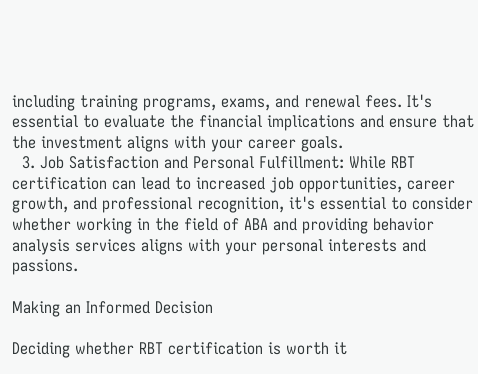including training programs, exams, and renewal fees. It's essential to evaluate the financial implications and ensure that the investment aligns with your career goals.
  3. Job Satisfaction and Personal Fulfillment: While RBT certification can lead to increased job opportunities, career growth, and professional recognition, it's essential to consider whether working in the field of ABA and providing behavior analysis services aligns with your personal interests and passions.

Making an Informed Decision

Deciding whether RBT certification is worth it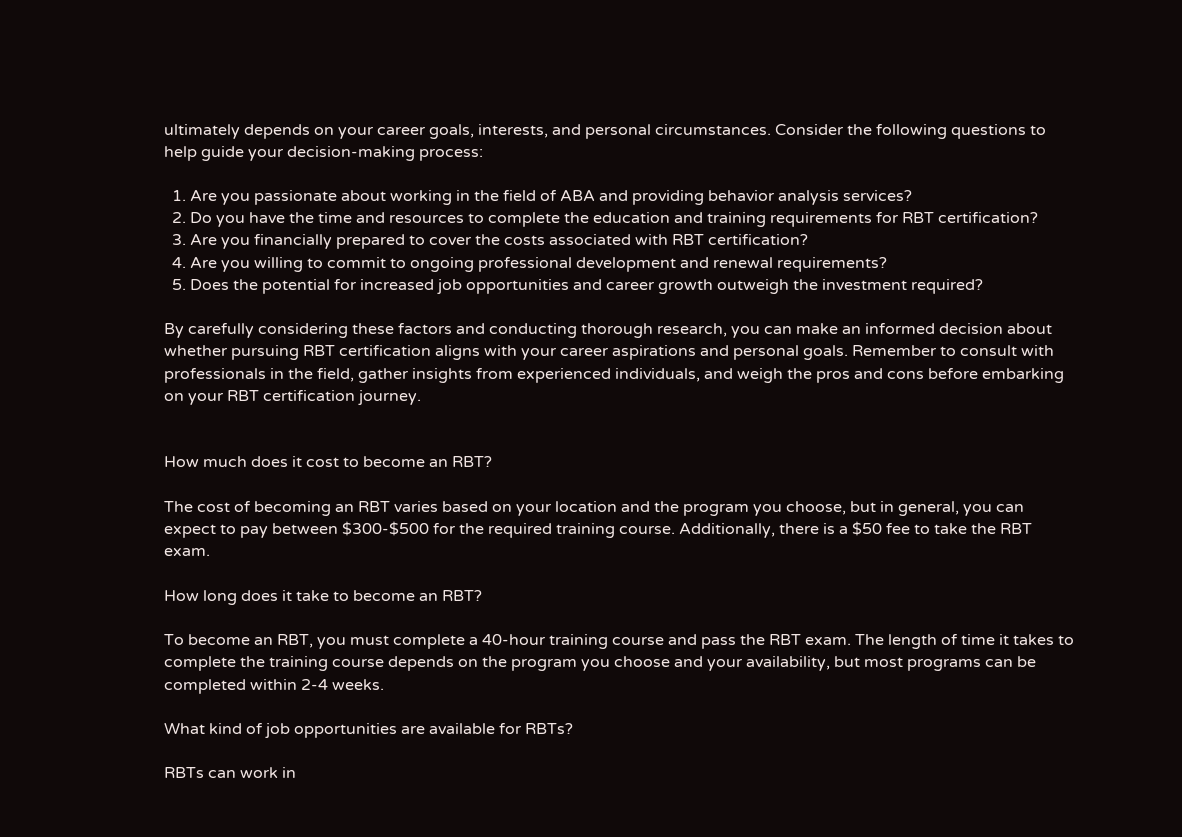ultimately depends on your career goals, interests, and personal circumstances. Consider the following questions to help guide your decision-making process:

  1. Are you passionate about working in the field of ABA and providing behavior analysis services?
  2. Do you have the time and resources to complete the education and training requirements for RBT certification?
  3. Are you financially prepared to cover the costs associated with RBT certification?
  4. Are you willing to commit to ongoing professional development and renewal requirements?
  5. Does the potential for increased job opportunities and career growth outweigh the investment required?

By carefully considering these factors and conducting thorough research, you can make an informed decision about whether pursuing RBT certification aligns with your career aspirations and personal goals. Remember to consult with professionals in the field, gather insights from experienced individuals, and weigh the pros and cons before embarking on your RBT certification journey.


How much does it cost to become an RBT?

The cost of becoming an RBT varies based on your location and the program you choose, but in general, you can expect to pay between $300-$500 for the required training course. Additionally, there is a $50 fee to take the RBT exam.

How long does it take to become an RBT?

To become an RBT, you must complete a 40-hour training course and pass the RBT exam. The length of time it takes to complete the training course depends on the program you choose and your availability, but most programs can be completed within 2-4 weeks.

What kind of job opportunities are available for RBTs?

RBTs can work in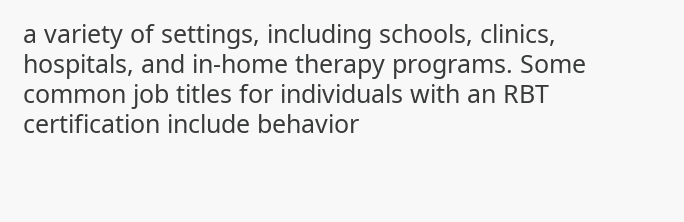a variety of settings, including schools, clinics, hospitals, and in-home therapy programs. Some common job titles for individuals with an RBT certification include behavior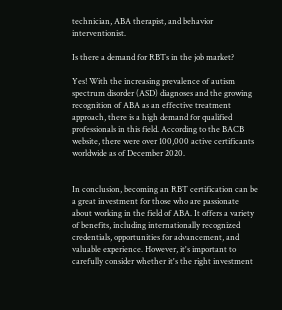technician, ABA therapist, and behavior interventionist.

Is there a demand for RBTs in the job market?

Yes! With the increasing prevalence of autism spectrum disorder (ASD) diagnoses and the growing recognition of ABA as an effective treatment approach, there is a high demand for qualified professionals in this field. According to the BACB website, there were over 100,000 active certificants worldwide as of December 2020.


In conclusion, becoming an RBT certification can be a great investment for those who are passionate about working in the field of ABA. It offers a variety of benefits, including internationally recognized credentials, opportunities for advancement, and valuable experience. However, it's important to carefully consider whether it's the right investment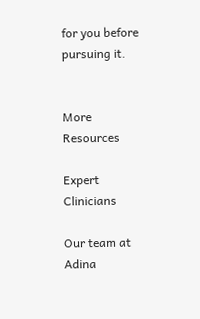for you before pursuing it.


More Resources

Expert Clinicians

Our team at Adina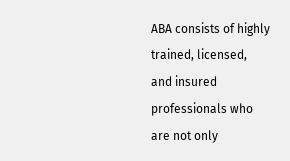ABA consists of highly trained, licensed, and insured professionals who are not only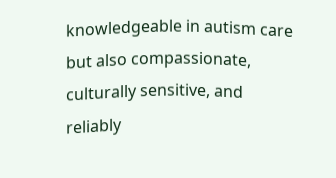knowledgeable in autism care but also compassionate, culturally sensitive, and reliably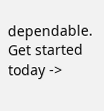dependable.
Get started today ->